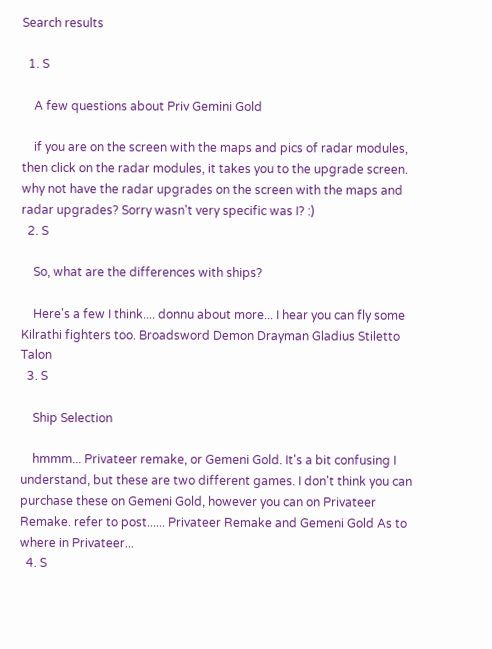Search results

  1. S

    A few questions about Priv Gemini Gold

    if you are on the screen with the maps and pics of radar modules, then click on the radar modules, it takes you to the upgrade screen. why not have the radar upgrades on the screen with the maps and radar upgrades? Sorry wasn't very specific was I? :)
  2. S

    So, what are the differences with ships?

    Here's a few I think.... donnu about more... I hear you can fly some Kilrathi fighters too. Broadsword Demon Drayman Gladius Stiletto Talon
  3. S

    Ship Selection

    hmmm... Privateer remake, or Gemeni Gold. It's a bit confusing I understand, but these are two different games. I don't think you can purchase these on Gemeni Gold, however you can on Privateer Remake. refer to post...... Privateer Remake and Gemeni Gold As to where in Privateer...
  4. S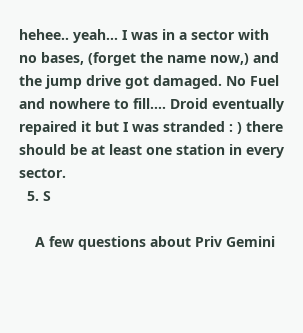hehee.. yeah... I was in a sector with no bases, (forget the name now,) and the jump drive got damaged. No Fuel and nowhere to fill.... Droid eventually repaired it but I was stranded : ) there should be at least one station in every sector.
  5. S

    A few questions about Priv Gemini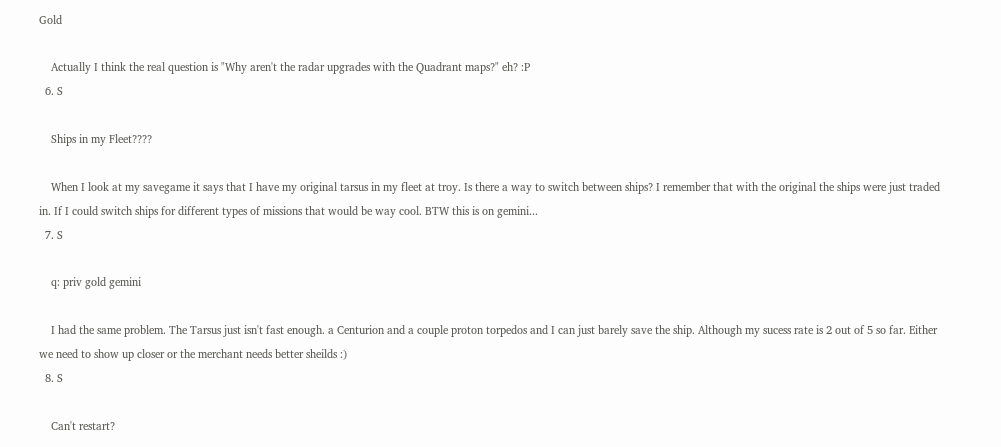Gold

    Actually I think the real question is "Why aren't the radar upgrades with the Quadrant maps?" eh? :P
  6. S

    Ships in my Fleet????

    When I look at my savegame it says that I have my original tarsus in my fleet at troy. Is there a way to switch between ships? I remember that with the original the ships were just traded in. If I could switch ships for different types of missions that would be way cool. BTW this is on gemini...
  7. S

    q: priv gold gemini

    I had the same problem. The Tarsus just isn't fast enough. a Centurion and a couple proton torpedos and I can just barely save the ship. Although my sucess rate is 2 out of 5 so far. Either we need to show up closer or the merchant needs better sheilds :)
  8. S

    Can't restart?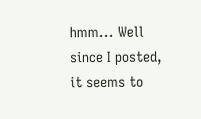hmm... Well since I posted, it seems to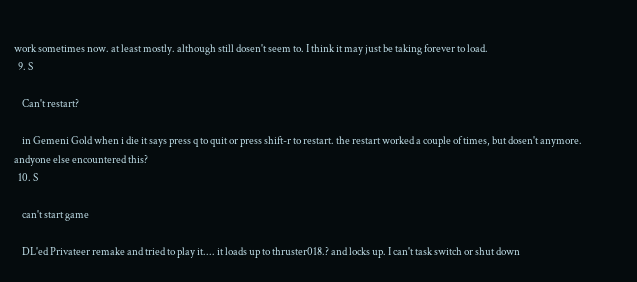work sometimes now. at least mostly. although still dosen't seem to. I think it may just be taking forever to load.
  9. S

    Can't restart?

    in Gemeni Gold when i die it says press q to quit or press shift-r to restart. the restart worked a couple of times, but dosen't anymore. andyone else encountered this?
  10. S

    can't start game

    DL'ed Privateer remake and tried to play it.... it loads up to thruster018.? and locks up. I can't task switch or shut down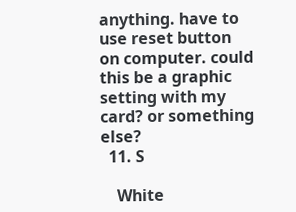anything. have to use reset button on computer. could this be a graphic setting with my card? or something else?
  11. S

    White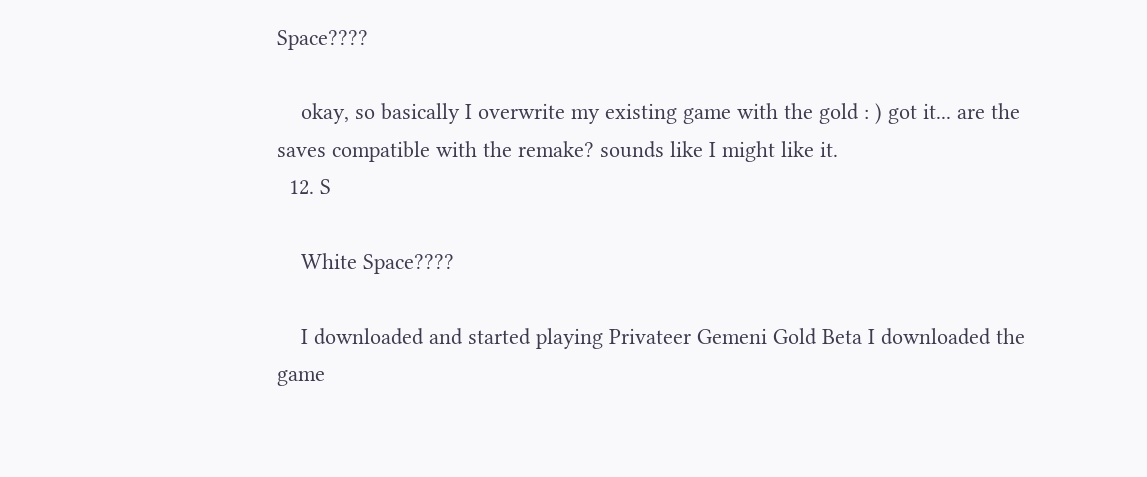Space????

    okay, so basically I overwrite my existing game with the gold : ) got it... are the saves compatible with the remake? sounds like I might like it.
  12. S

    White Space????

    I downloaded and started playing Privateer Gemeni Gold Beta I downloaded the game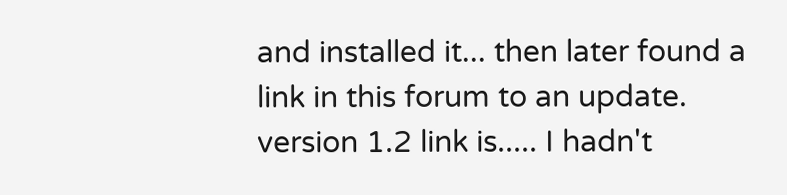and installed it... then later found a link in this forum to an update. version 1.2 link is..... I hadn't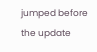jumped before the update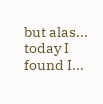but alas... today I found I...